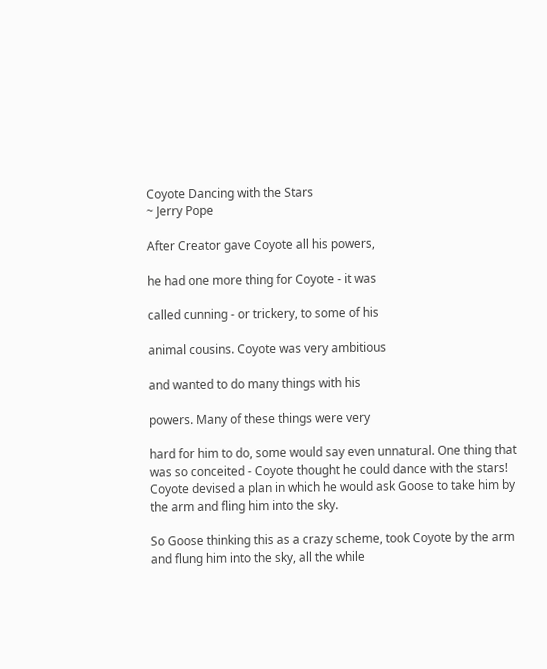Coyote Dancing with the Stars
~ Jerry Pope

After Creator gave Coyote all his powers,

he had one more thing for Coyote - it was

called cunning - or trickery, to some of his

animal cousins. Coyote was very ambitious

and wanted to do many things with his

powers. Many of these things were very

hard for him to do, some would say even unnatural. One thing that was so conceited - Coyote thought he could dance with the stars! Coyote devised a plan in which he would ask Goose to take him by the arm and fling him into the sky.

So Goose thinking this as a crazy scheme, took Coyote by the arm and flung him into the sky, all the while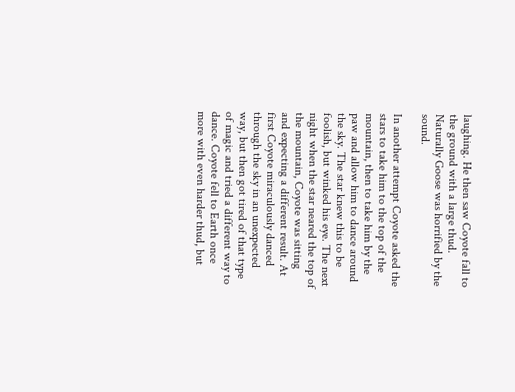laughing. He then saw Coyote fall to the ground with a large thud. Naturally Goose was horrified by the sound.

In another attempt Coyote asked the stars to take him to the top of the mountain, then to take him by the paw and allow him to dance around the sky. The star knew this to be foolish, but winked his eye. The next night when the star neared the top of the mountain, Coyote was sitting and expecting a different result. At first Coyote miraculously danced through the sky in an unexpected way, but then got tired of that type of magic and tried a different way to dance. Coyote fell to Earth once more with even harder thud, but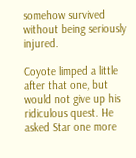somehow survived without being seriously injured.

Coyote limped a little after that one, but would not give up his ridiculous quest. He asked Star one more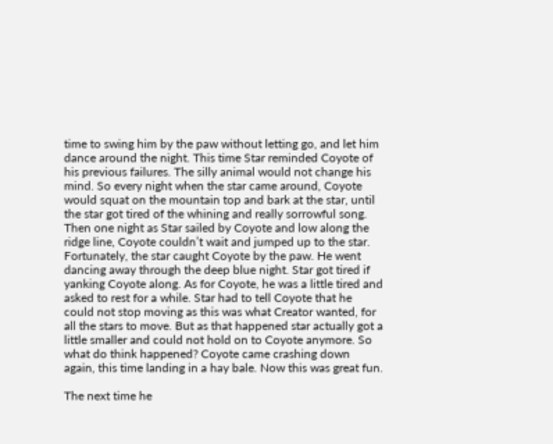time to swing him by the paw without letting go, and let him dance around the night. This time Star reminded Coyote of his previous failures. The silly animal would not change his mind. So every night when the star came around, Coyote would squat on the mountain top and bark at the star, until the star got tired of the whining and really sorrowful song. Then one night as Star sailed by Coyote and low along the ridge line, Coyote couldn’t wait and jumped up to the star. Fortunately, the star caught Coyote by the paw. He went dancing away through the deep blue night. Star got tired if yanking Coyote along. As for Coyote, he was a little tired and asked to rest for a while. Star had to tell Coyote that he could not stop moving as this was what Creator wanted, for all the stars to move. But as that happened star actually got a little smaller and could not hold on to Coyote anymore. So what do think happened? Coyote came crashing down again, this time landing in a hay bale. Now this was great fun.

The next time he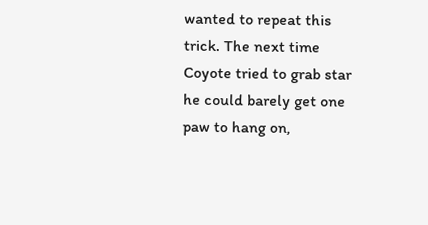wanted to repeat this trick. The next time Coyote tried to grab star he could barely get one paw to hang on,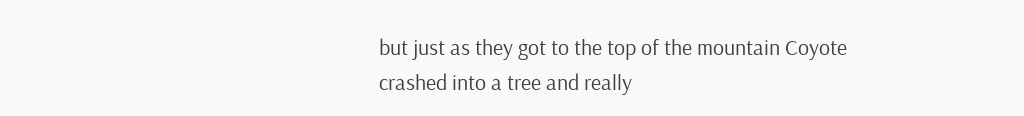but just as they got to the top of the mountain Coyote crashed into a tree and really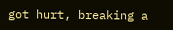got hurt, breaking a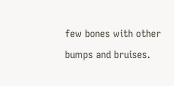few bones with other bumps and bruises.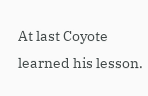At last Coyote learned his lesson.